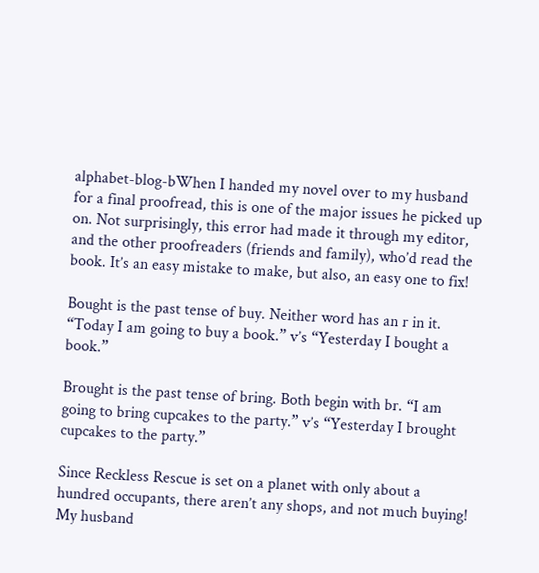alphabet-blog-bWhen I handed my novel over to my husband for a final proofread, this is one of the major issues he picked up on. Not surprisingly, this error had made it through my editor, and the other proofreaders (friends and family), who’d read the book. It’s an easy mistake to make, but also, an easy one to fix!

Bought is the past tense of buy. Neither word has an r in it. “Today I am going to buy a book.” v’s “Yesterday I bought a book.”

Brought is the past tense of bring. Both begin with br. “I am going to bring cupcakes to the party.” v’s “Yesterday I brought cupcakes to the party.”

Since Reckless Rescue is set on a planet with only about a hundred occupants, there aren’t any shops, and not much buying! My husband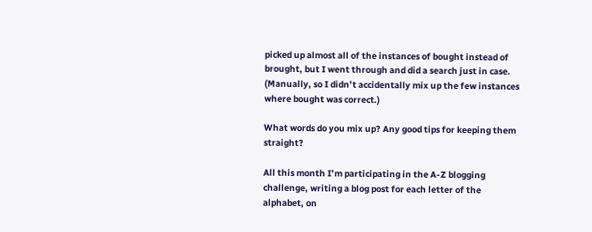picked up almost all of the instances of bought instead of brought, but I went through and did a search just in case. (Manually, so I didn’t accidentally mix up the few instances where bought was correct.)

What words do you mix up? Any good tips for keeping them straight?

All this month I’m participating in the A-Z blogging challenge, writing a blog post for each letter of the alphabet, on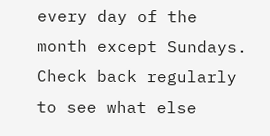every day of the month except Sundays. Check back regularly to see what else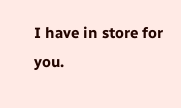I have in store for you.